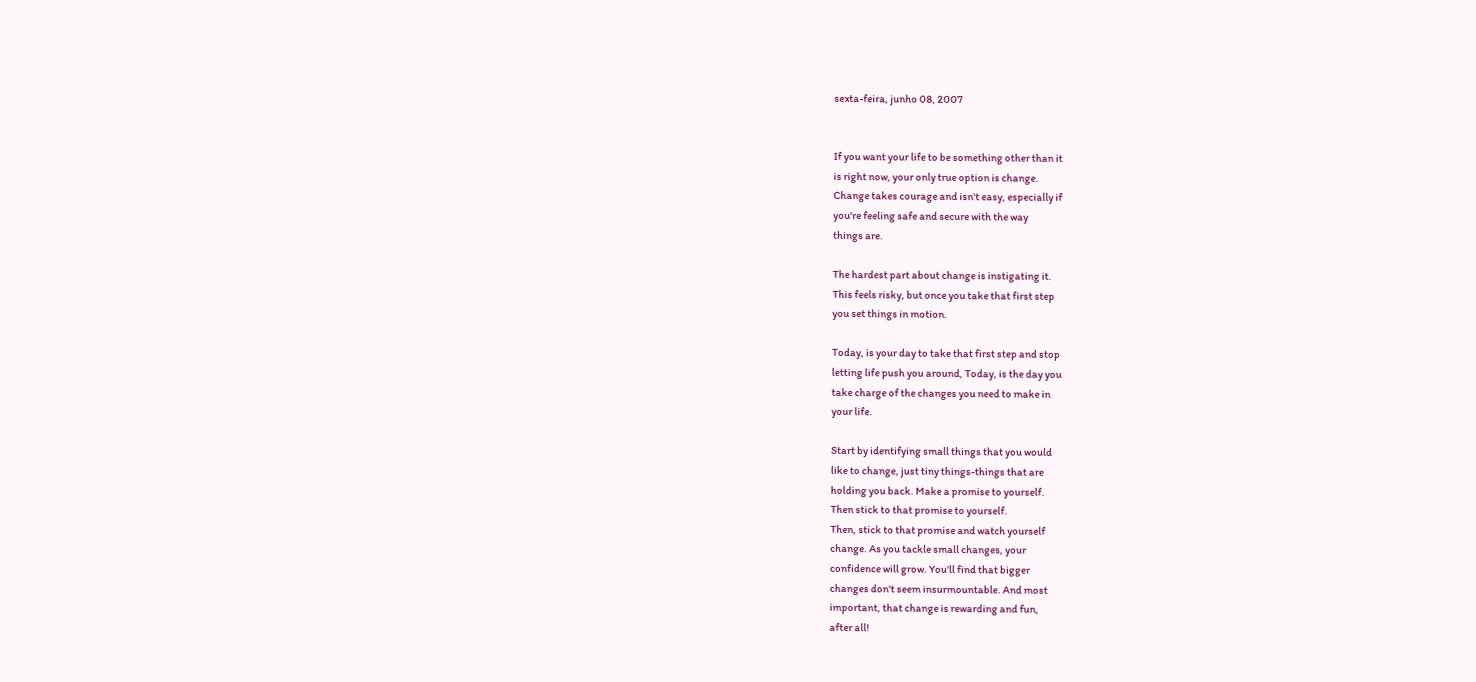sexta-feira, junho 08, 2007


If you want your life to be something other than it
is right now, your only true option is change.
Change takes courage and isn't easy, especially if
you're feeling safe and secure with the way
things are.

The hardest part about change is instigating it.
This feels risky, but once you take that first step
you set things in motion.

Today, is your day to take that first step and stop
letting life push you around, Today, is the day you
take charge of the changes you need to make in
your life.

Start by identifying small things that you would
like to change, just tiny things-things that are
holding you back. Make a promise to yourself.
Then stick to that promise to yourself.
Then, stick to that promise and watch yourself
change. As you tackle small changes, your
confidence will grow. You'll find that bigger
changes don't seem insurmountable. And most
important, that change is rewarding and fun,
after all!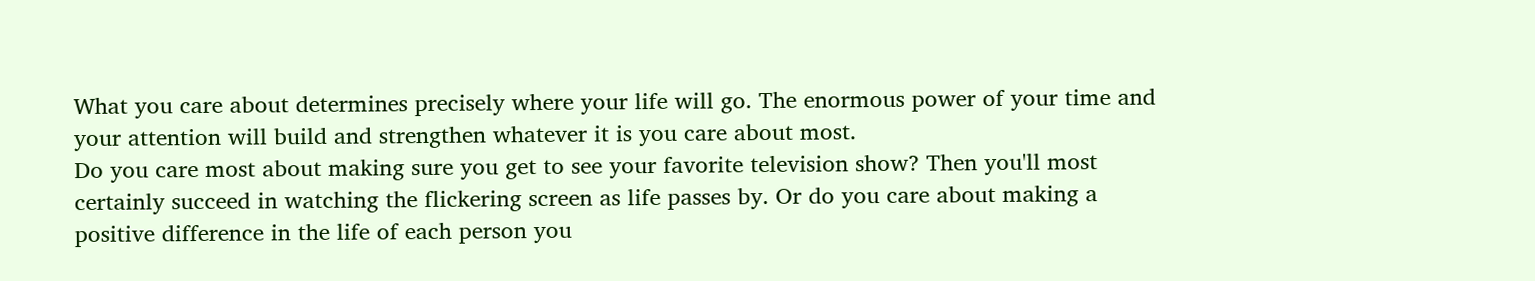What you care about determines precisely where your life will go. The enormous power of your time and your attention will build and strengthen whatever it is you care about most.
Do you care most about making sure you get to see your favorite television show? Then you'll most certainly succeed in watching the flickering screen as life passes by. Or do you care about making a positive difference in the life of each person you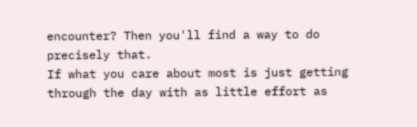encounter? Then you'll find a way to do precisely that.
If what you care about most is just getting through the day with as little effort as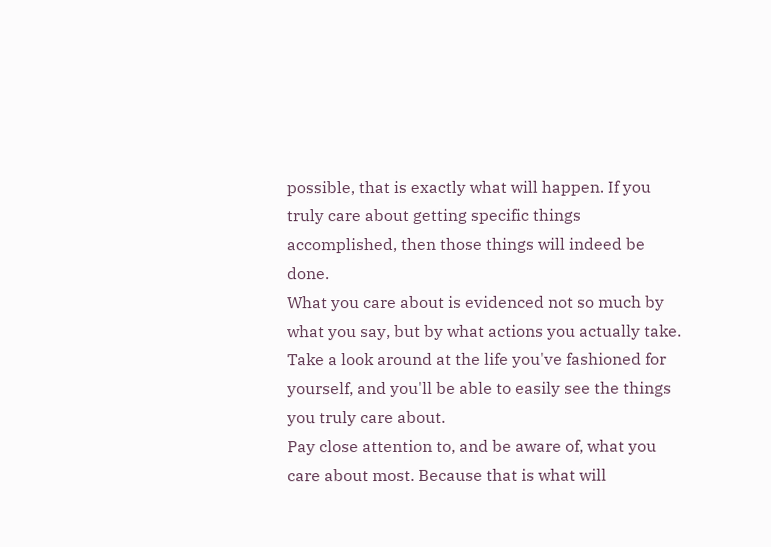possible, that is exactly what will happen. If you truly care about getting specific things accomplished, then those things will indeed be done.
What you care about is evidenced not so much by what you say, but by what actions you actually take. Take a look around at the life you've fashioned for yourself, and you'll be able to easily see the things you truly care about.
Pay close attention to, and be aware of, what you care about most. Because that is what will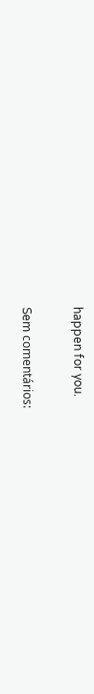happen for you.

Sem comentários: